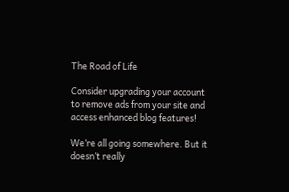The Road of Life

Consider upgrading your account to remove ads from your site and access enhanced blog features!

We’re all going somewhere. But it doesn’t really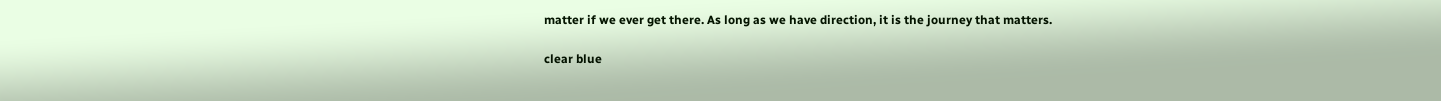matter if we ever get there. As long as we have direction, it is the journey that matters.

clear blue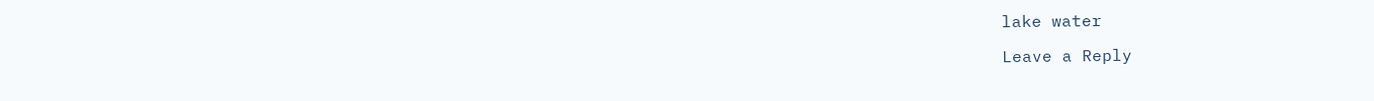lake water

Leave a Reply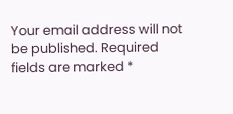Your email address will not be published. Required fields are marked *